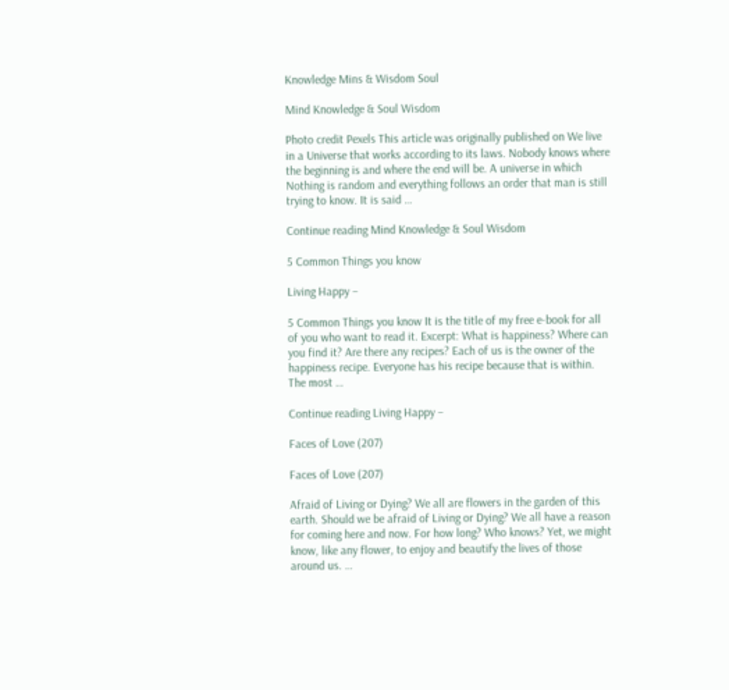Knowledge Mins & Wisdom Soul

Mind Knowledge & Soul Wisdom

Photo credit Pexels This article was originally published on We live in a Universe that works according to its laws. Nobody knows where the beginning is and where the end will be. A universe in which Nothing is random and everything follows an order that man is still trying to know. It is said …

Continue reading Mind Knowledge & Soul Wisdom

5 Common Things you know

Living Happy –

5 Common Things you know It is the title of my free e-book for all of you who want to read it. Excerpt: What is happiness? Where can you find it? Are there any recipes? Each of us is the owner of the happiness recipe. Everyone has his recipe because that is within. The most …

Continue reading Living Happy –

Faces of Love (207)

Faces of Love (207)

Afraid of Living or Dying? We all are flowers in the garden of this earth. Should we be afraid of Living or Dying? We all have a reason for coming here and now. For how long? Who knows? Yet, we might know, like any flower, to enjoy and beautify the lives of those around us. …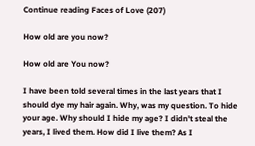Continue reading Faces of Love (207)

How old are you now?

How old are You now?

I have been told several times in the last years that I should dye my hair again. Why, was my question. To hide your age. Why should I hide my age? I didn't steal the years, I lived them. How did I live them? As I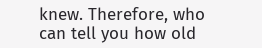knew. Therefore, who can tell you how old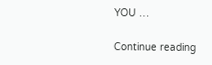YOU …

Continue reading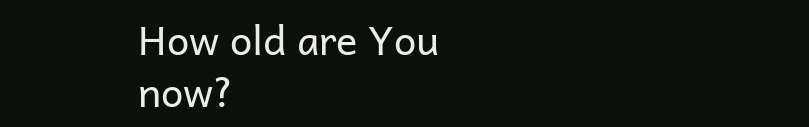How old are You now?